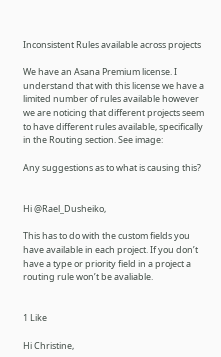Inconsistent Rules available across projects

We have an Asana Premium license. I understand that with this license we have a limited number of rules available however we are noticing that different projects seem to have different rules available, specifically in the Routing section. See image:

Any suggestions as to what is causing this?


Hi @Rael_Dusheiko,

This has to do with the custom fields you have available in each project. If you don’t have a type or priority field in a project a routing rule won’t be avaliable.


1 Like

Hi Christine,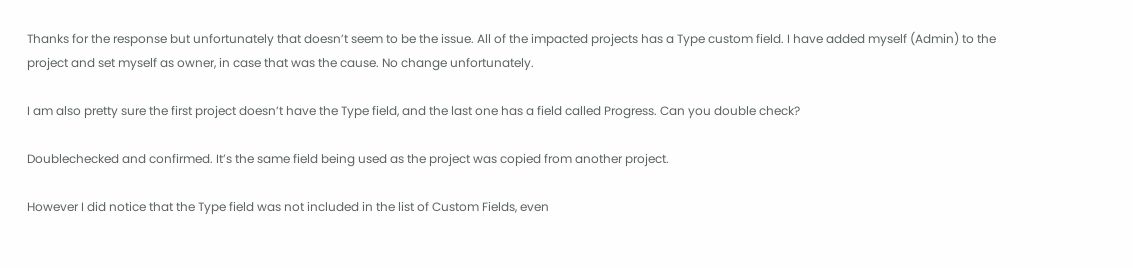Thanks for the response but unfortunately that doesn’t seem to be the issue. All of the impacted projects has a Type custom field. I have added myself (Admin) to the project and set myself as owner, in case that was the cause. No change unfortunately.

I am also pretty sure the first project doesn’t have the Type field, and the last one has a field called Progress. Can you double check?

Doublechecked and confirmed. It’s the same field being used as the project was copied from another project.

However I did notice that the Type field was not included in the list of Custom Fields, even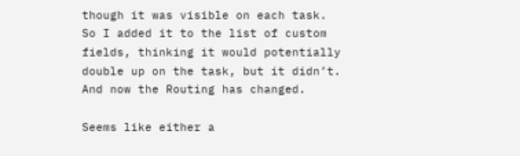though it was visible on each task.
So I added it to the list of custom fields, thinking it would potentially double up on the task, but it didn’t.
And now the Routing has changed.

Seems like either a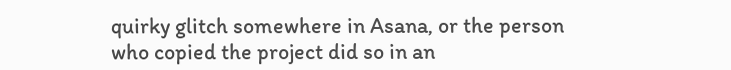quirky glitch somewhere in Asana, or the person who copied the project did so in an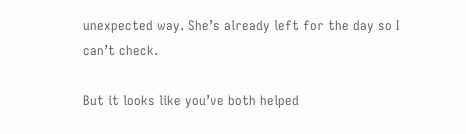unexpected way. She’s already left for the day so I can’t check.

But it looks like you’ve both helped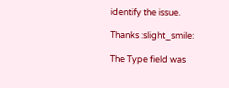identify the issue.

Thanks :slight_smile:

The Type field was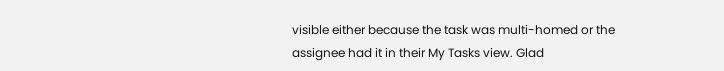visible either because the task was multi-homed or the assignee had it in their My Tasks view. Glad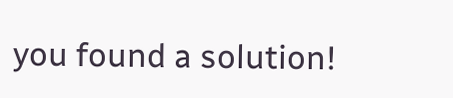you found a solution!